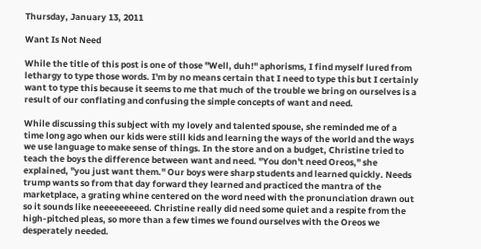Thursday, January 13, 2011

Want Is Not Need

While the title of this post is one of those "Well, duh!" aphorisms, I find myself lured from lethargy to type those words. I'm by no means certain that I need to type this but I certainly want to type this because it seems to me that much of the trouble we bring on ourselves is a result of our conflating and confusing the simple concepts of want and need.

While discussing this subject with my lovely and talented spouse, she reminded me of a time long ago when our kids were still kids and learning the ways of the world and the ways we use language to make sense of things. In the store and on a budget, Christine tried to teach the boys the difference between want and need. "You don't need Oreos," she explained, "you just want them." Our boys were sharp students and learned quickly. Needs trump wants so from that day forward they learned and practiced the mantra of the marketplace, a grating whine centered on the word need with the pronunciation drawn out so it sounds like neeeeeeeeed. Christine really did need some quiet and a respite from the high-pitched pleas, so more than a few times we found ourselves with the Oreos we desperately needed.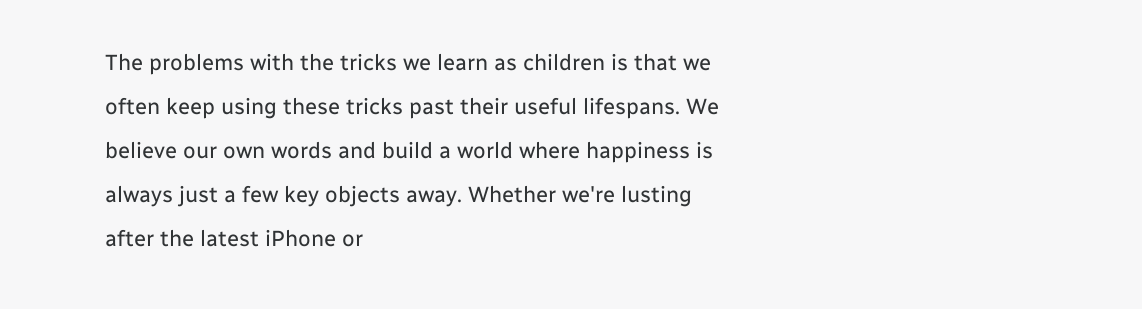The problems with the tricks we learn as children is that we often keep using these tricks past their useful lifespans. We believe our own words and build a world where happiness is always just a few key objects away. Whether we're lusting after the latest iPhone or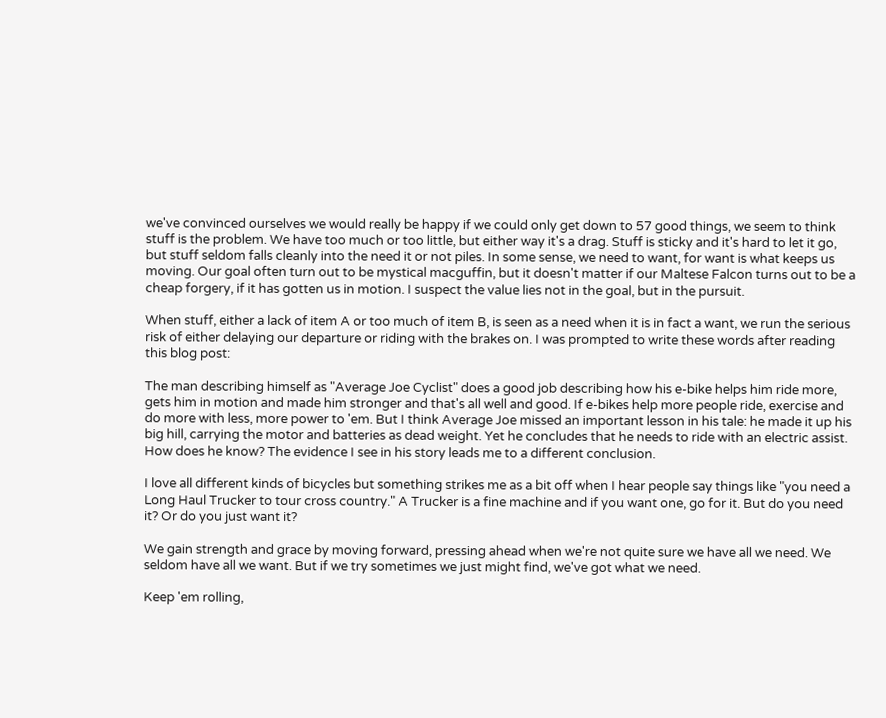we've convinced ourselves we would really be happy if we could only get down to 57 good things, we seem to think stuff is the problem. We have too much or too little, but either way it's a drag. Stuff is sticky and it's hard to let it go, but stuff seldom falls cleanly into the need it or not piles. In some sense, we need to want, for want is what keeps us moving. Our goal often turn out to be mystical macguffin, but it doesn't matter if our Maltese Falcon turns out to be a cheap forgery, if it has gotten us in motion. I suspect the value lies not in the goal, but in the pursuit.

When stuff, either a lack of item A or too much of item B, is seen as a need when it is in fact a want, we run the serious risk of either delaying our departure or riding with the brakes on. I was prompted to write these words after reading this blog post:

The man describing himself as "Average Joe Cyclist" does a good job describing how his e-bike helps him ride more, gets him in motion and made him stronger and that's all well and good. If e-bikes help more people ride, exercise and do more with less, more power to 'em. But I think Average Joe missed an important lesson in his tale: he made it up his big hill, carrying the motor and batteries as dead weight. Yet he concludes that he needs to ride with an electric assist. How does he know? The evidence I see in his story leads me to a different conclusion.

I love all different kinds of bicycles but something strikes me as a bit off when I hear people say things like "you need a Long Haul Trucker to tour cross country." A Trucker is a fine machine and if you want one, go for it. But do you need it? Or do you just want it?

We gain strength and grace by moving forward, pressing ahead when we're not quite sure we have all we need. We seldom have all we want. But if we try sometimes we just might find, we've got what we need.

Keep 'em rolling,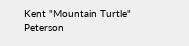Kent "Mountain Turtle" Peterson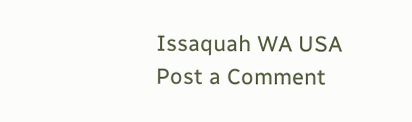Issaquah WA USA
Post a Comment